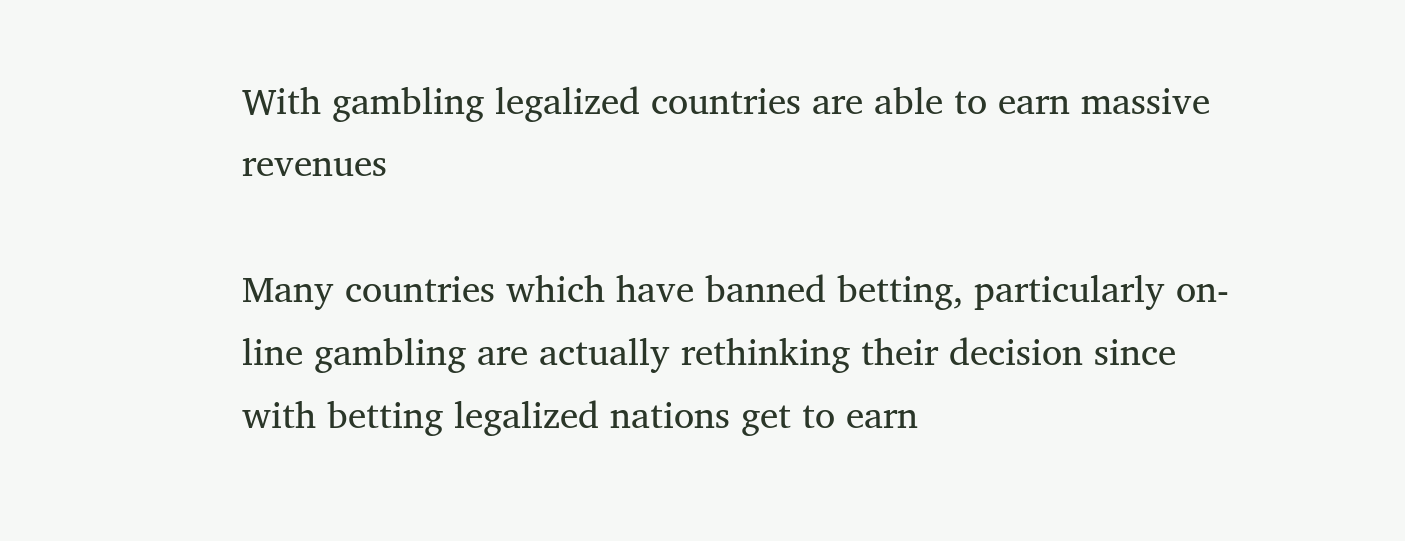With gambling legalized countries are able to earn massive revenues

Many countries which have banned betting, particularly on-line gambling are actually rethinking their decision since with betting legalized nations get to earn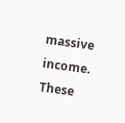massive income. These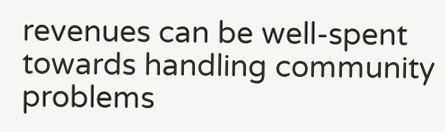revenues can be well-spent towards handling community problems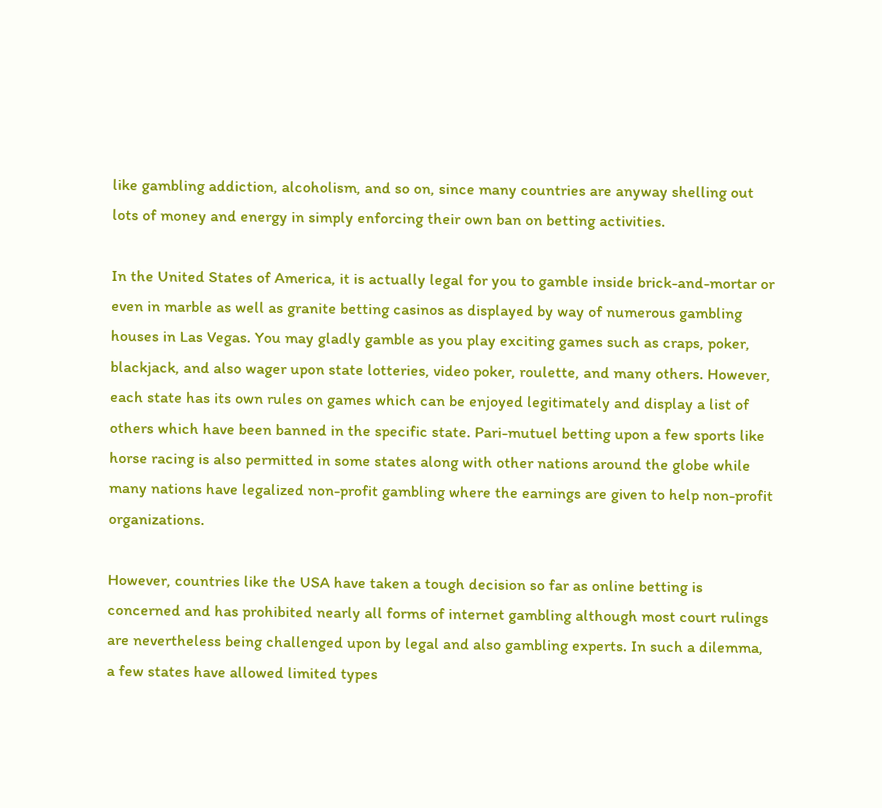like gambling addiction, alcoholism, and so on, since many countries are anyway shelling out lots of money and energy in simply enforcing their own ban on betting activities.

In the United States of America, it is actually legal for you to gamble inside brick-and-mortar or even in marble as well as granite betting casinos as displayed by way of numerous gambling houses in Las Vegas. You may gladly gamble as you play exciting games such as craps, poker, blackjack, and also wager upon state lotteries, video poker, roulette, and many others. However, each state has its own rules on games which can be enjoyed legitimately and display a list of others which have been banned in the specific state. Pari-mutuel betting upon a few sports like horse racing is also permitted in some states along with other nations around the globe while many nations have legalized non-profit gambling where the earnings are given to help non-profit organizations.

However, countries like the USA have taken a tough decision so far as online betting is concerned and has prohibited nearly all forms of internet gambling although most court rulings are nevertheless being challenged upon by legal and also gambling experts. In such a dilemma, a few states have allowed limited types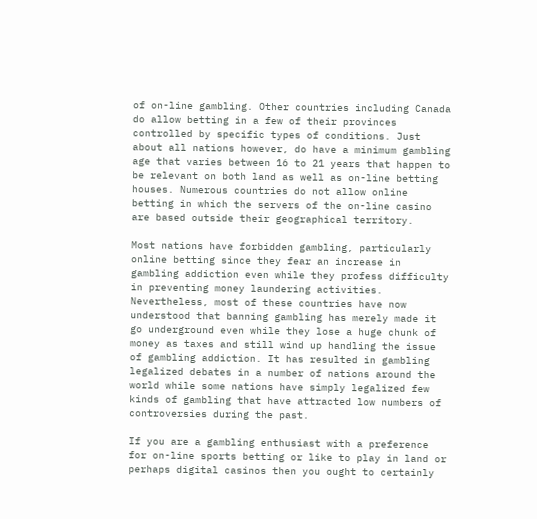of on-line gambling. Other countries including Canada do allow betting in a few of their provinces controlled by specific types of conditions. Just about all nations however, do have a minimum gambling age that varies between 16 to 21 years that happen to be relevant on both land as well as on-line betting houses. Numerous countries do not allow online betting in which the servers of the on-line casino are based outside their geographical territory.

Most nations have forbidden gambling, particularly online betting since they fear an increase in gambling addiction even while they profess difficulty in preventing money laundering activities. Nevertheless, most of these countries have now understood that banning gambling has merely made it go underground even while they lose a huge chunk of money as taxes and still wind up handling the issue of gambling addiction. It has resulted in gambling legalized debates in a number of nations around the world while some nations have simply legalized few kinds of gambling that have attracted low numbers of controversies during the past.

If you are a gambling enthusiast with a preference for on-line sports betting or like to play in land or perhaps digital casinos then you ought to certainly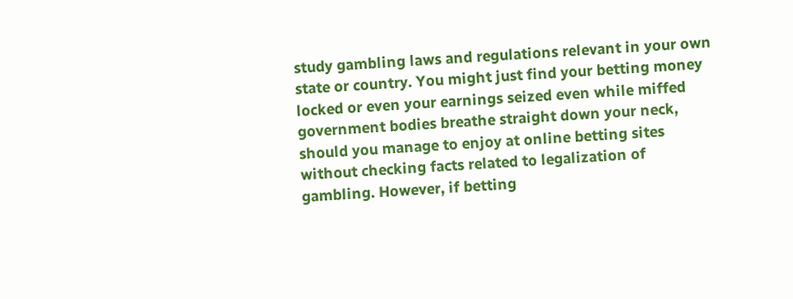study gambling laws and regulations relevant in your own state or country. You might just find your betting money locked or even your earnings seized even while miffed government bodies breathe straight down your neck, should you manage to enjoy at online betting sites without checking facts related to legalization of gambling. However, if betting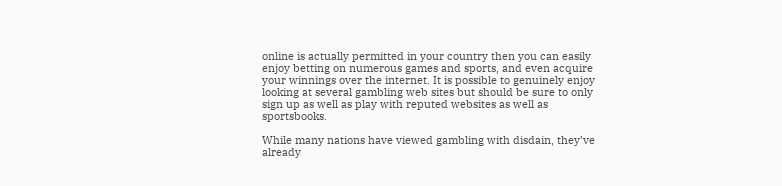online is actually permitted in your country then you can easily enjoy betting on numerous games and sports, and even acquire your winnings over the internet. It is possible to genuinely enjoy looking at several gambling web sites but should be sure to only sign up as well as play with reputed websites as well as sportsbooks.

While many nations have viewed gambling with disdain, they’ve already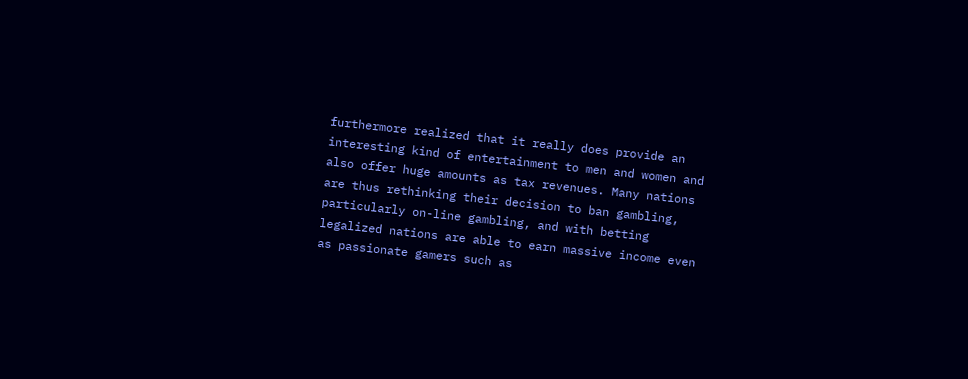furthermore realized that it really does provide an interesting kind of entertainment to men and women and also offer huge amounts as tax revenues. Many nations are thus rethinking their decision to ban gambling, particularly on-line gambling, and with betting legalized nations are able to earn massive income even as passionate gamers such as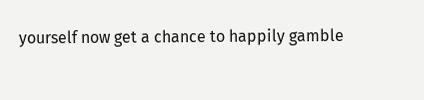yourself now get a chance to happily gamble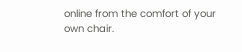online from the comfort of your own chair.